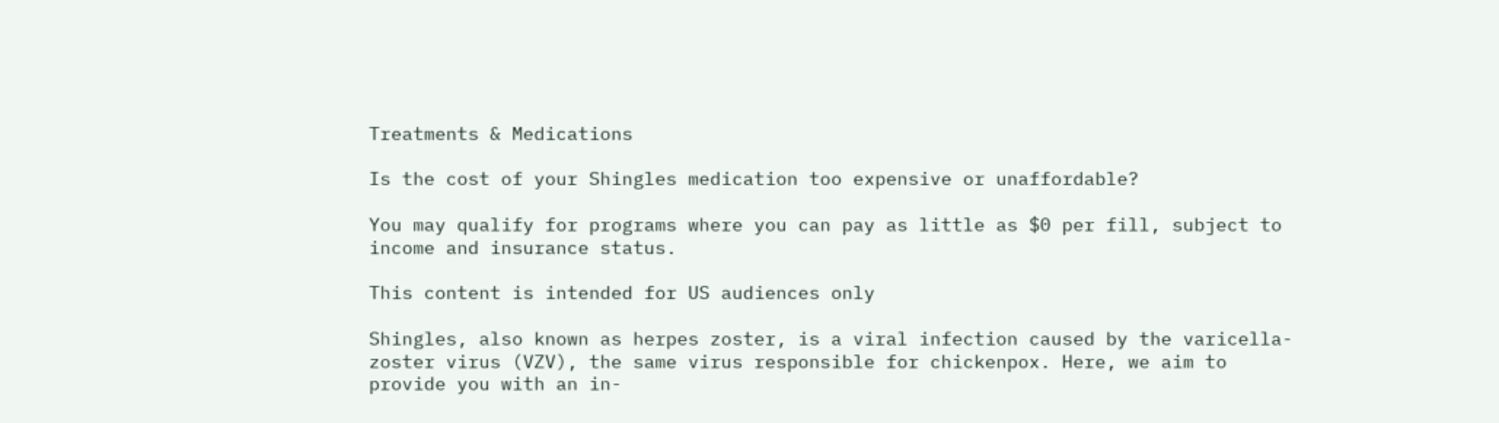Treatments & Medications

Is the cost of your Shingles medication too expensive or unaffordable?

You may qualify for programs where you can pay as little as $0 per fill, subject to income and insurance status.

This content is intended for US audiences only

Shingles, also known as herpes zoster, is a viral infection caused by the varicella-zoster virus (VZV), the same virus responsible for chickenpox. Here, we aim to provide you with an in-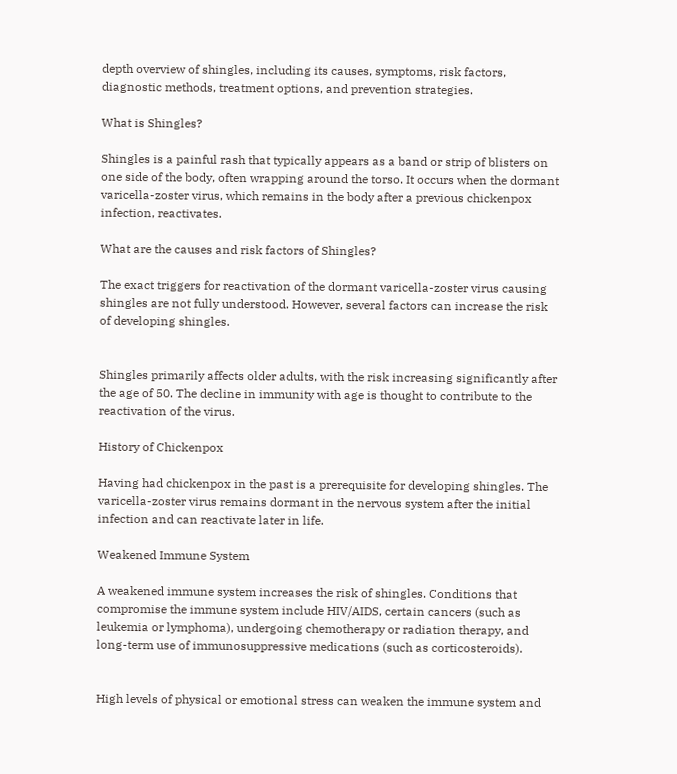depth overview of shingles, including its causes, symptoms, risk factors, diagnostic methods, treatment options, and prevention strategies.

What is Shingles?

Shingles is a painful rash that typically appears as a band or strip of blisters on one side of the body, often wrapping around the torso. It occurs when the dormant varicella-zoster virus, which remains in the body after a previous chickenpox infection, reactivates.

What are the causes and risk factors of Shingles?

The exact triggers for reactivation of the dormant varicella-zoster virus causing shingles are not fully understood. However, several factors can increase the risk of developing shingles.


Shingles primarily affects older adults, with the risk increasing significantly after the age of 50. The decline in immunity with age is thought to contribute to the reactivation of the virus.

History of Chickenpox

Having had chickenpox in the past is a prerequisite for developing shingles. The varicella-zoster virus remains dormant in the nervous system after the initial infection and can reactivate later in life.

Weakened Immune System

A weakened immune system increases the risk of shingles. Conditions that compromise the immune system include HIV/AIDS, certain cancers (such as leukemia or lymphoma), undergoing chemotherapy or radiation therapy, and long-term use of immunosuppressive medications (such as corticosteroids).


High levels of physical or emotional stress can weaken the immune system and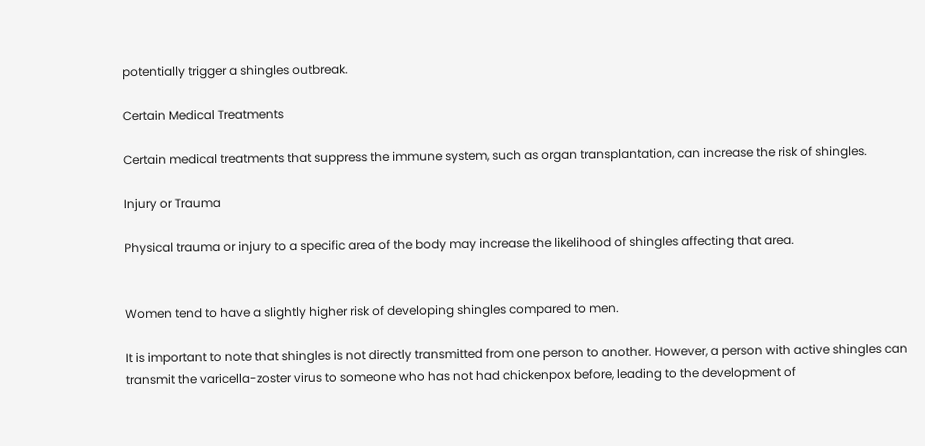potentially trigger a shingles outbreak.

Certain Medical Treatments

Certain medical treatments that suppress the immune system, such as organ transplantation, can increase the risk of shingles.

Injury or Trauma

Physical trauma or injury to a specific area of the body may increase the likelihood of shingles affecting that area.


Women tend to have a slightly higher risk of developing shingles compared to men.

It is important to note that shingles is not directly transmitted from one person to another. However, a person with active shingles can transmit the varicella-zoster virus to someone who has not had chickenpox before, leading to the development of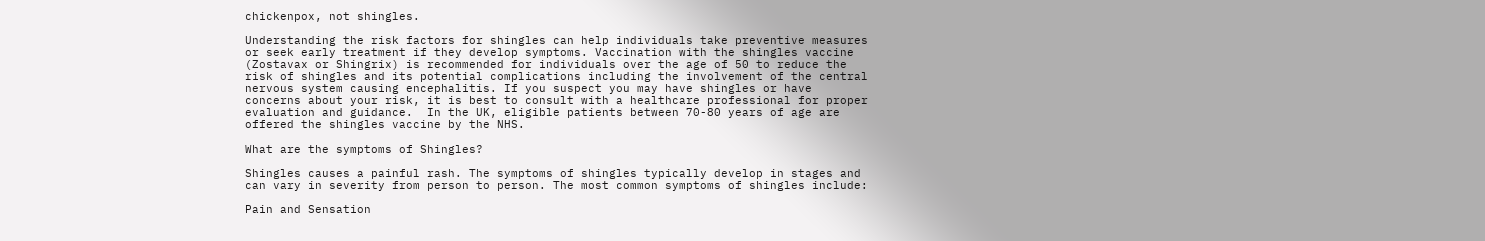chickenpox, not shingles.

Understanding the risk factors for shingles can help individuals take preventive measures or seek early treatment if they develop symptoms. Vaccination with the shingles vaccine (Zostavax or Shingrix) is recommended for individuals over the age of 50 to reduce the risk of shingles and its potential complications including the involvement of the central nervous system causing encephalitis. If you suspect you may have shingles or have concerns about your risk, it is best to consult with a healthcare professional for proper evaluation and guidance.  In the UK, eligible patients between 70-80 years of age are offered the shingles vaccine by the NHS.

What are the symptoms of Shingles?

Shingles causes a painful rash. The symptoms of shingles typically develop in stages and can vary in severity from person to person. The most common symptoms of shingles include:

Pain and Sensation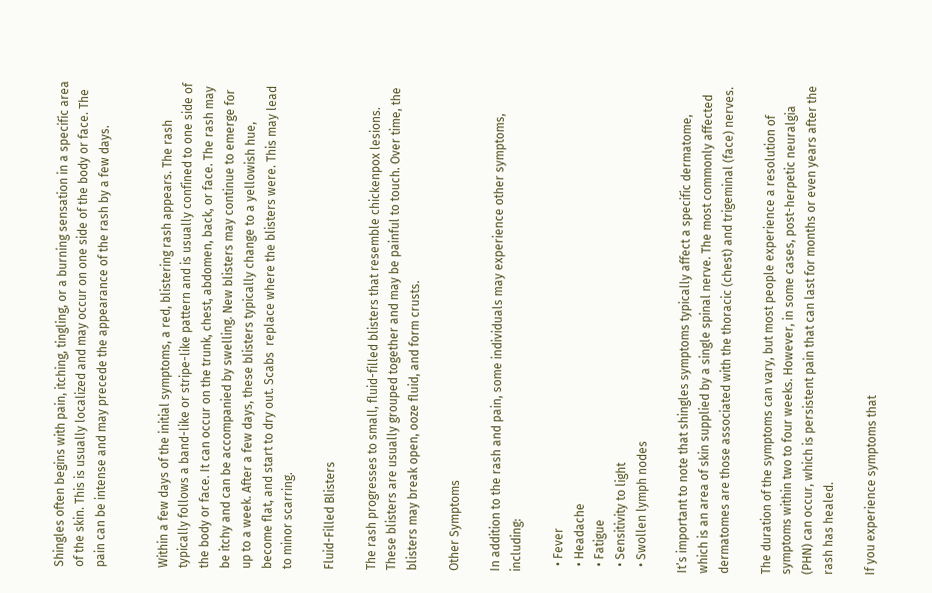Shingles often begins with pain, itching, tingling, or a burning sensation in a specific area of the skin. This is usually localized and may occur on one side of the body or face. The pain can be intense and may precede the appearance of the rash by a few days.


Within a few days of the initial symptoms, a red, blistering rash appears. The rash typically follows a band-like or stripe-like pattern and is usually confined to one side of the body or face. It can occur on the trunk, chest, abdomen, back, or face. The rash may be itchy and can be accompanied by swelling. New blisters may continue to emerge for up to a week. After a few days, these blisters typically change to a yellowish hue, become flat, and start to dry out. Scabs  replace where the blisters were. This may lead to minor scarring.

Fluid-Filled Blisters

The rash progresses to small, fluid-filled blisters that resemble chickenpox lesions. These blisters are usually grouped together and may be painful to touch. Over time, the blisters may break open, ooze fluid, and form crusts.

Other Symptoms

In addition to the rash and pain, some individuals may experience other symptoms, including:

  • Fever
  • Headache
  • Fatigue
  • Sensitivity to light
  • Swollen lymph nodes

It’s important to note that shingles symptoms typically affect a specific dermatome, which is an area of skin supplied by a single spinal nerve. The most commonly affected dermatomes are those associated with the thoracic (chest) and trigeminal (face) nerves.

The duration of the symptoms can vary, but most people experience a resolution of symptoms within two to four weeks. However, in some cases, post-herpetic neuralgia (PHN) can occur, which is persistent pain that can last for months or even years after the rash has healed.

If you experience symptoms that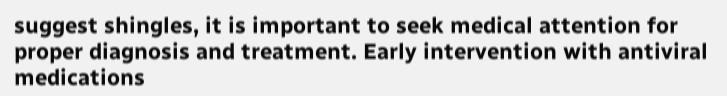suggest shingles, it is important to seek medical attention for proper diagnosis and treatment. Early intervention with antiviral medications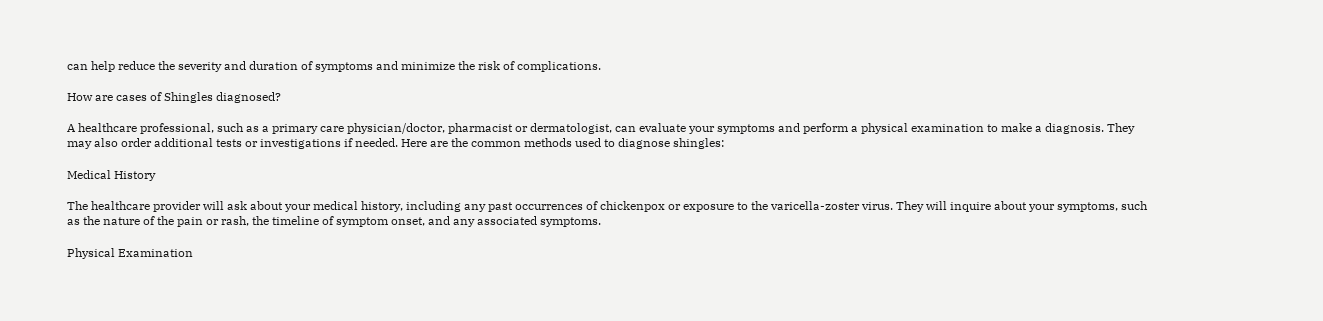can help reduce the severity and duration of symptoms and minimize the risk of complications.

How are cases of Shingles diagnosed?

A healthcare professional, such as a primary care physician/doctor, pharmacist or dermatologist, can evaluate your symptoms and perform a physical examination to make a diagnosis. They may also order additional tests or investigations if needed. Here are the common methods used to diagnose shingles:

Medical History

The healthcare provider will ask about your medical history, including any past occurrences of chickenpox or exposure to the varicella-zoster virus. They will inquire about your symptoms, such as the nature of the pain or rash, the timeline of symptom onset, and any associated symptoms.

Physical Examination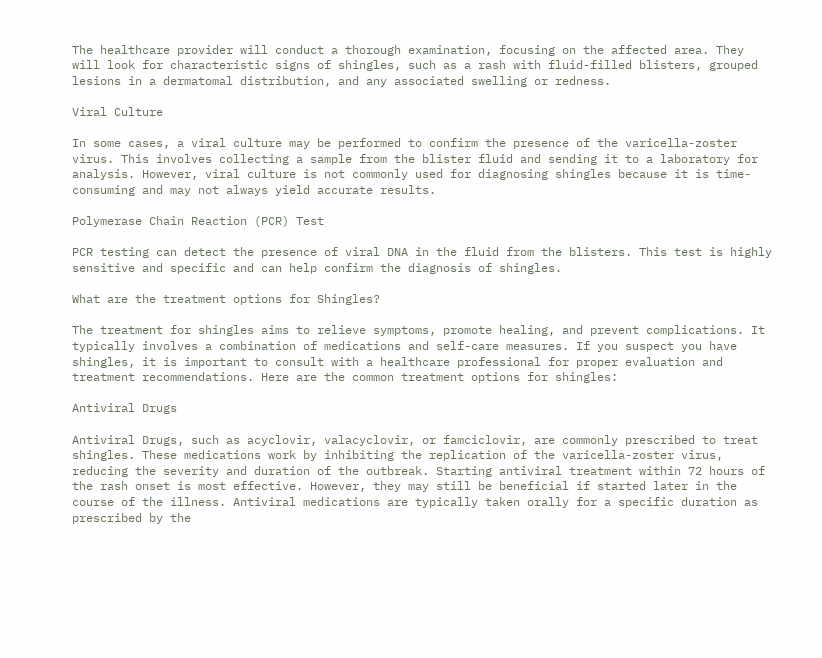The healthcare provider will conduct a thorough examination, focusing on the affected area. They will look for characteristic signs of shingles, such as a rash with fluid-filled blisters, grouped lesions in a dermatomal distribution, and any associated swelling or redness.

Viral Culture

In some cases, a viral culture may be performed to confirm the presence of the varicella-zoster virus. This involves collecting a sample from the blister fluid and sending it to a laboratory for analysis. However, viral culture is not commonly used for diagnosing shingles because it is time-consuming and may not always yield accurate results.

Polymerase Chain Reaction (PCR) Test

PCR testing can detect the presence of viral DNA in the fluid from the blisters. This test is highly sensitive and specific and can help confirm the diagnosis of shingles.

What are the treatment options for Shingles?

The treatment for shingles aims to relieve symptoms, promote healing, and prevent complications. It typically involves a combination of medications and self-care measures. If you suspect you have shingles, it is important to consult with a healthcare professional for proper evaluation and treatment recommendations. Here are the common treatment options for shingles:

Antiviral Drugs

Antiviral Drugs, such as acyclovir, valacyclovir, or famciclovir, are commonly prescribed to treat shingles. These medications work by inhibiting the replication of the varicella-zoster virus, reducing the severity and duration of the outbreak. Starting antiviral treatment within 72 hours of the rash onset is most effective. However, they may still be beneficial if started later in the course of the illness. Antiviral medications are typically taken orally for a specific duration as prescribed by the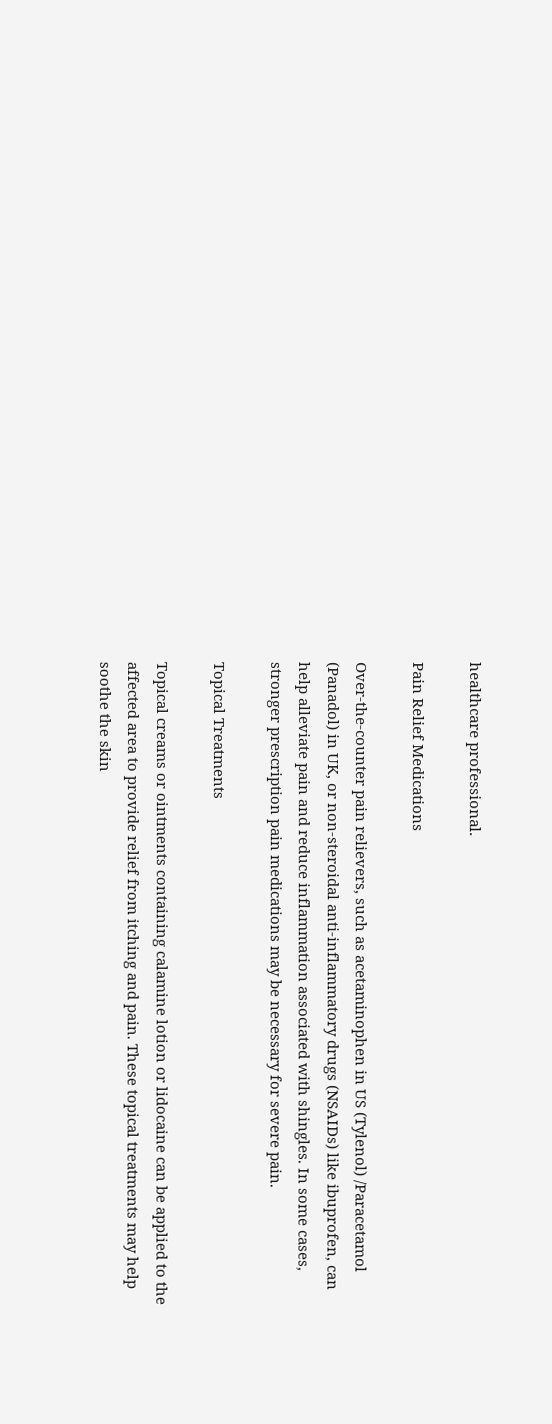healthcare professional.

Pain Relief Medications

Over-the-counter pain relievers, such as acetaminophen in US (Tylenol) /Paracetamol (Panadol) in UK, or non-steroidal anti-inflammatory drugs (NSAIDs) like ibuprofen, can help alleviate pain and reduce inflammation associated with shingles. In some cases, stronger prescription pain medications may be necessary for severe pain.

Topical Treatments

Topical creams or ointments containing calamine lotion or lidocaine can be applied to the affected area to provide relief from itching and pain. These topical treatments may help soothe the skin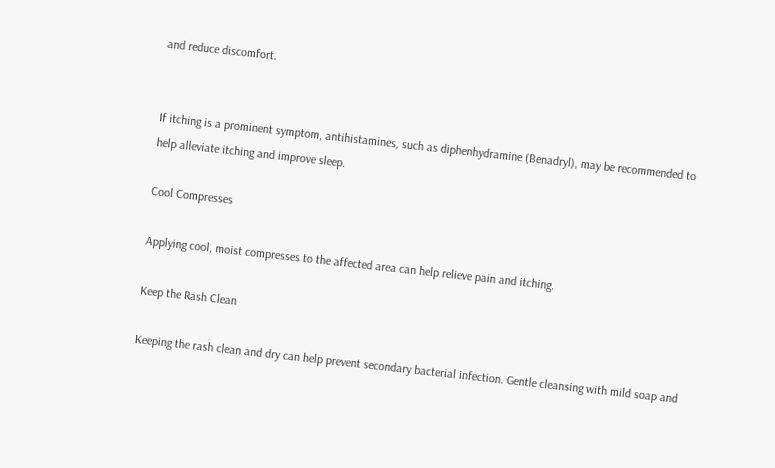and reduce discomfort.


If itching is a prominent symptom, antihistamines, such as diphenhydramine (Benadryl), may be recommended to help alleviate itching and improve sleep.

Cool Compresses

Applying cool, moist compresses to the affected area can help relieve pain and itching.

Keep the Rash Clean

Keeping the rash clean and dry can help prevent secondary bacterial infection. Gentle cleansing with mild soap and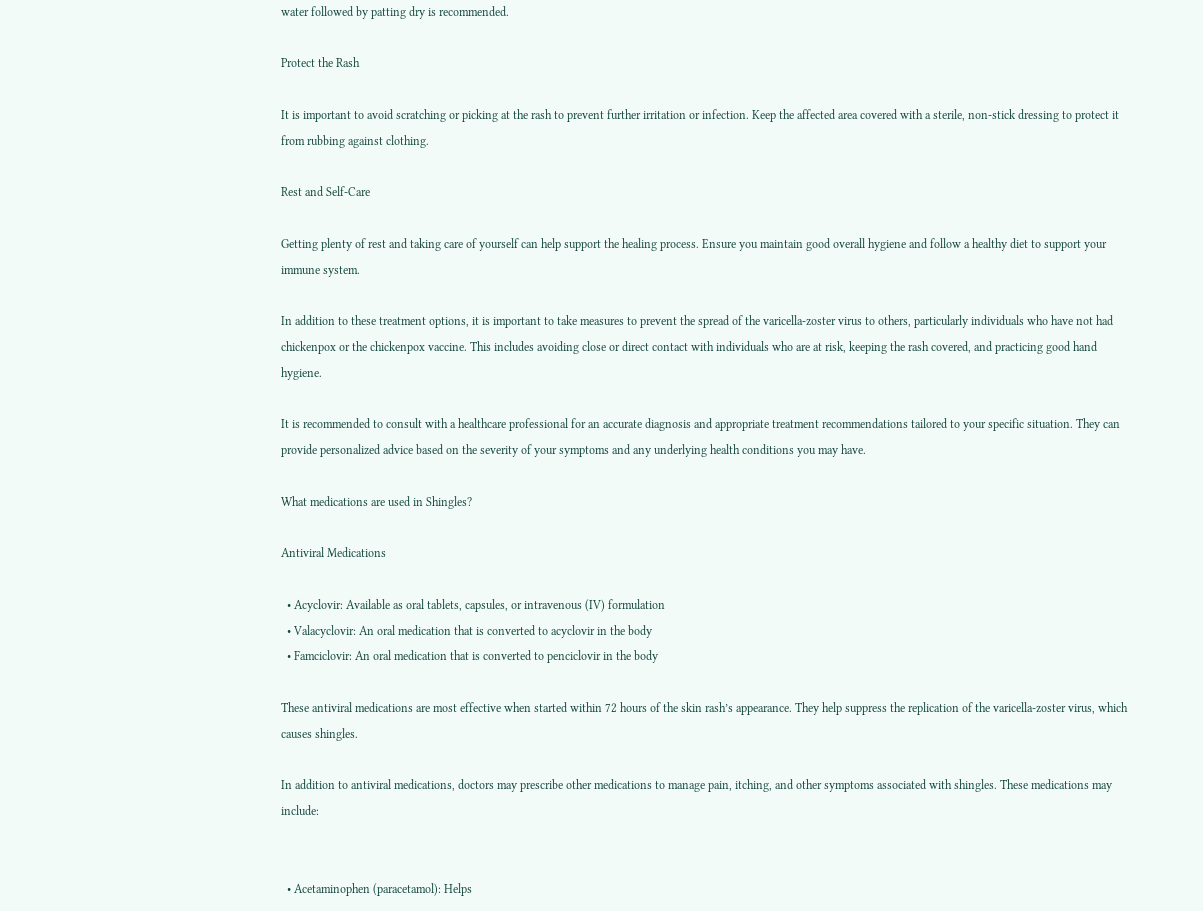water followed by patting dry is recommended.

Protect the Rash

It is important to avoid scratching or picking at the rash to prevent further irritation or infection. Keep the affected area covered with a sterile, non-stick dressing to protect it from rubbing against clothing.

Rest and Self-Care

Getting plenty of rest and taking care of yourself can help support the healing process. Ensure you maintain good overall hygiene and follow a healthy diet to support your immune system.

In addition to these treatment options, it is important to take measures to prevent the spread of the varicella-zoster virus to others, particularly individuals who have not had chickenpox or the chickenpox vaccine. This includes avoiding close or direct contact with individuals who are at risk, keeping the rash covered, and practicing good hand hygiene.

It is recommended to consult with a healthcare professional for an accurate diagnosis and appropriate treatment recommendations tailored to your specific situation. They can provide personalized advice based on the severity of your symptoms and any underlying health conditions you may have.

What medications are used in Shingles?

Antiviral Medications

  • Acyclovir: Available as oral tablets, capsules, or intravenous (IV) formulation
  • Valacyclovir: An oral medication that is converted to acyclovir in the body
  • Famciclovir: An oral medication that is converted to penciclovir in the body

These antiviral medications are most effective when started within 72 hours of the skin rash’s appearance. They help suppress the replication of the varicella-zoster virus, which causes shingles.

In addition to antiviral medications, doctors may prescribe other medications to manage pain, itching, and other symptoms associated with shingles. These medications may include:


  • Acetaminophen (paracetamol): Helps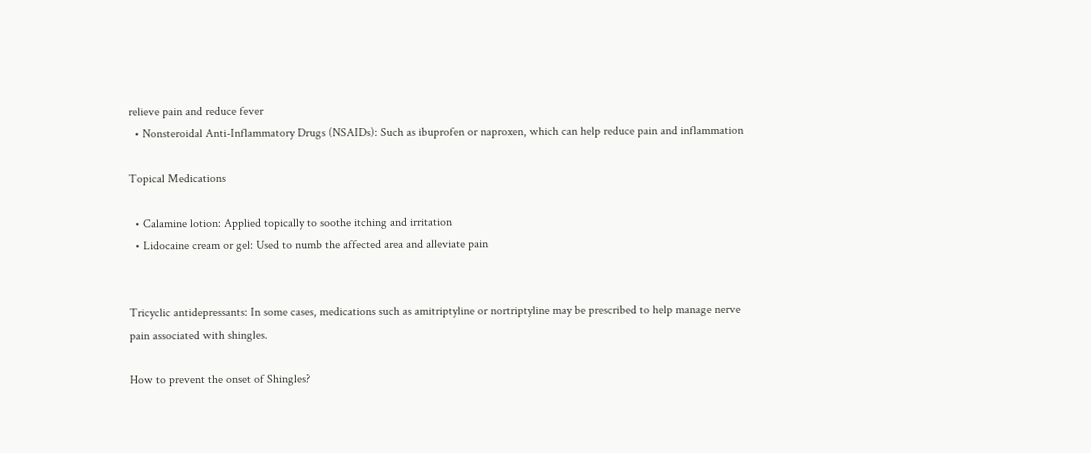relieve pain and reduce fever
  • Nonsteroidal Anti-Inflammatory Drugs (NSAIDs): Such as ibuprofen or naproxen, which can help reduce pain and inflammation

Topical Medications

  • Calamine lotion: Applied topically to soothe itching and irritation
  • Lidocaine cream or gel: Used to numb the affected area and alleviate pain


Tricyclic antidepressants: In some cases, medications such as amitriptyline or nortriptyline may be prescribed to help manage nerve pain associated with shingles.

How to prevent the onset of Shingles?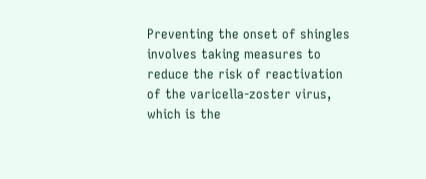Preventing the onset of shingles involves taking measures to reduce the risk of reactivation of the varicella-zoster virus, which is the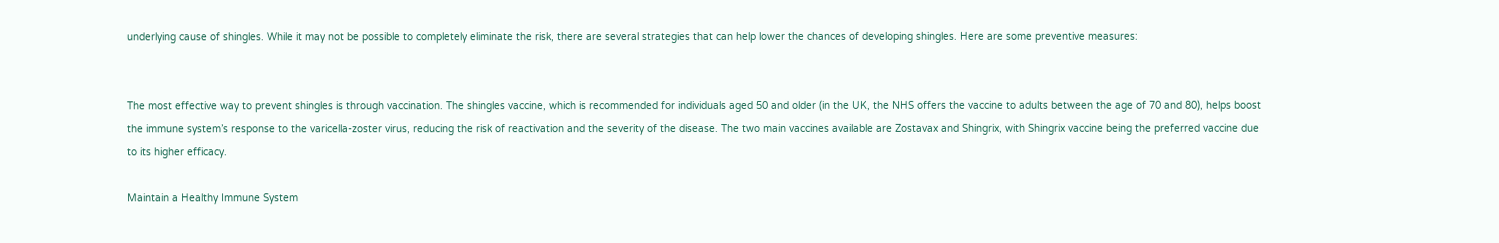underlying cause of shingles. While it may not be possible to completely eliminate the risk, there are several strategies that can help lower the chances of developing shingles. Here are some preventive measures:


The most effective way to prevent shingles is through vaccination. The shingles vaccine, which is recommended for individuals aged 50 and older (in the UK, the NHS offers the vaccine to adults between the age of 70 and 80), helps boost the immune system’s response to the varicella-zoster virus, reducing the risk of reactivation and the severity of the disease. The two main vaccines available are Zostavax and Shingrix, with Shingrix vaccine being the preferred vaccine due to its higher efficacy.

Maintain a Healthy Immune System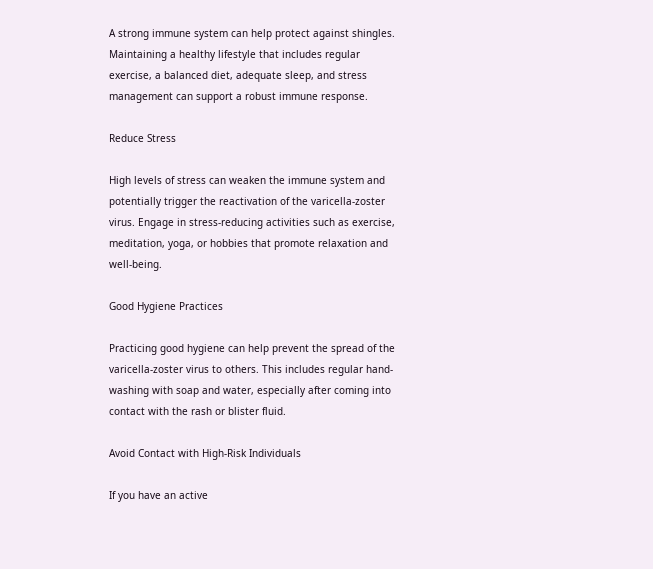A strong immune system can help protect against shingles. Maintaining a healthy lifestyle that includes regular exercise, a balanced diet, adequate sleep, and stress management can support a robust immune response.

Reduce Stress

High levels of stress can weaken the immune system and potentially trigger the reactivation of the varicella-zoster virus. Engage in stress-reducing activities such as exercise, meditation, yoga, or hobbies that promote relaxation and well-being.

Good Hygiene Practices

Practicing good hygiene can help prevent the spread of the varicella-zoster virus to others. This includes regular hand-washing with soap and water, especially after coming into contact with the rash or blister fluid.

Avoid Contact with High-Risk Individuals

If you have an active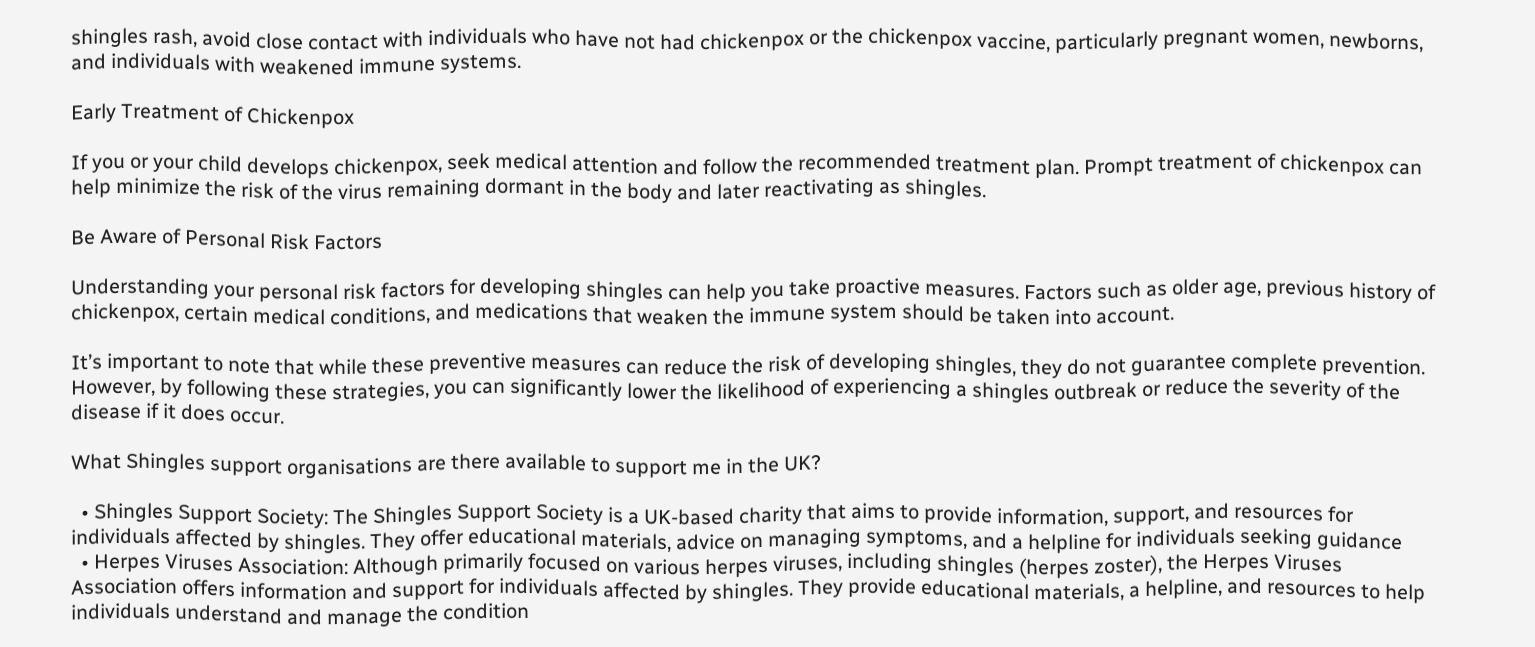shingles rash, avoid close contact with individuals who have not had chickenpox or the chickenpox vaccine, particularly pregnant women, newborns, and individuals with weakened immune systems.

Early Treatment of Chickenpox

If you or your child develops chickenpox, seek medical attention and follow the recommended treatment plan. Prompt treatment of chickenpox can help minimize the risk of the virus remaining dormant in the body and later reactivating as shingles.

Be Aware of Personal Risk Factors

Understanding your personal risk factors for developing shingles can help you take proactive measures. Factors such as older age, previous history of chickenpox, certain medical conditions, and medications that weaken the immune system should be taken into account.

It’s important to note that while these preventive measures can reduce the risk of developing shingles, they do not guarantee complete prevention. However, by following these strategies, you can significantly lower the likelihood of experiencing a shingles outbreak or reduce the severity of the disease if it does occur.

What Shingles support organisations are there available to support me in the UK?

  • Shingles Support Society: The Shingles Support Society is a UK-based charity that aims to provide information, support, and resources for individuals affected by shingles. They offer educational materials, advice on managing symptoms, and a helpline for individuals seeking guidance
  • Herpes Viruses Association: Although primarily focused on various herpes viruses, including shingles (herpes zoster), the Herpes Viruses Association offers information and support for individuals affected by shingles. They provide educational materials, a helpline, and resources to help individuals understand and manage the condition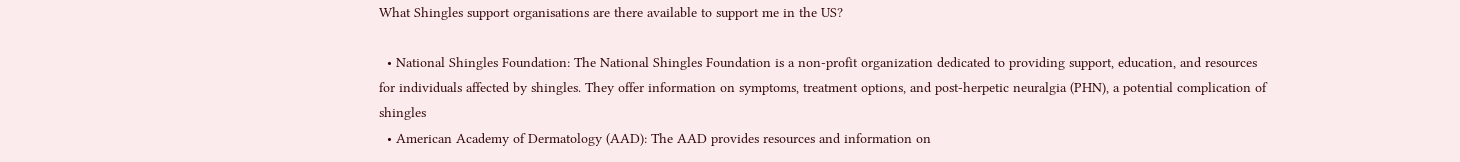What Shingles support organisations are there available to support me in the US?

  • National Shingles Foundation: The National Shingles Foundation is a non-profit organization dedicated to providing support, education, and resources for individuals affected by shingles. They offer information on symptoms, treatment options, and post-herpetic neuralgia (PHN), a potential complication of shingles
  • American Academy of Dermatology (AAD): The AAD provides resources and information on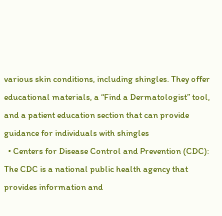various skin conditions, including shingles. They offer educational materials, a “Find a Dermatologist” tool, and a patient education section that can provide guidance for individuals with shingles
  • Centers for Disease Control and Prevention (CDC): The CDC is a national public health agency that provides information and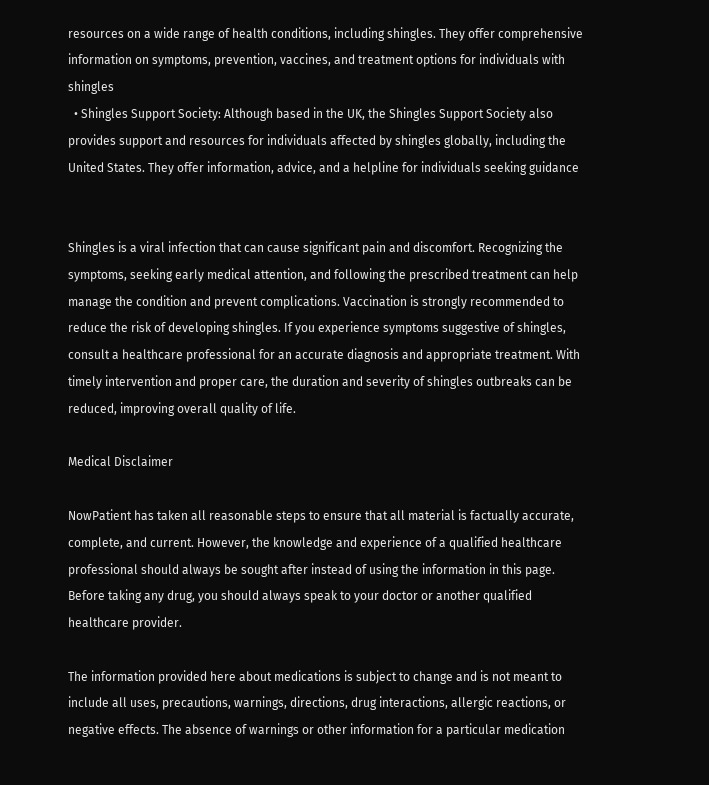resources on a wide range of health conditions, including shingles. They offer comprehensive information on symptoms, prevention, vaccines, and treatment options for individuals with shingles
  • Shingles Support Society: Although based in the UK, the Shingles Support Society also provides support and resources for individuals affected by shingles globally, including the United States. They offer information, advice, and a helpline for individuals seeking guidance


Shingles is a viral infection that can cause significant pain and discomfort. Recognizing the symptoms, seeking early medical attention, and following the prescribed treatment can help manage the condition and prevent complications. Vaccination is strongly recommended to reduce the risk of developing shingles. If you experience symptoms suggestive of shingles, consult a healthcare professional for an accurate diagnosis and appropriate treatment. With timely intervention and proper care, the duration and severity of shingles outbreaks can be reduced, improving overall quality of life.

Medical Disclaimer

NowPatient has taken all reasonable steps to ensure that all material is factually accurate, complete, and current. However, the knowledge and experience of a qualified healthcare professional should always be sought after instead of using the information in this page. Before taking any drug, you should always speak to your doctor or another qualified healthcare provider.

The information provided here about medications is subject to change and is not meant to include all uses, precautions, warnings, directions, drug interactions, allergic reactions, or negative effects. The absence of warnings or other information for a particular medication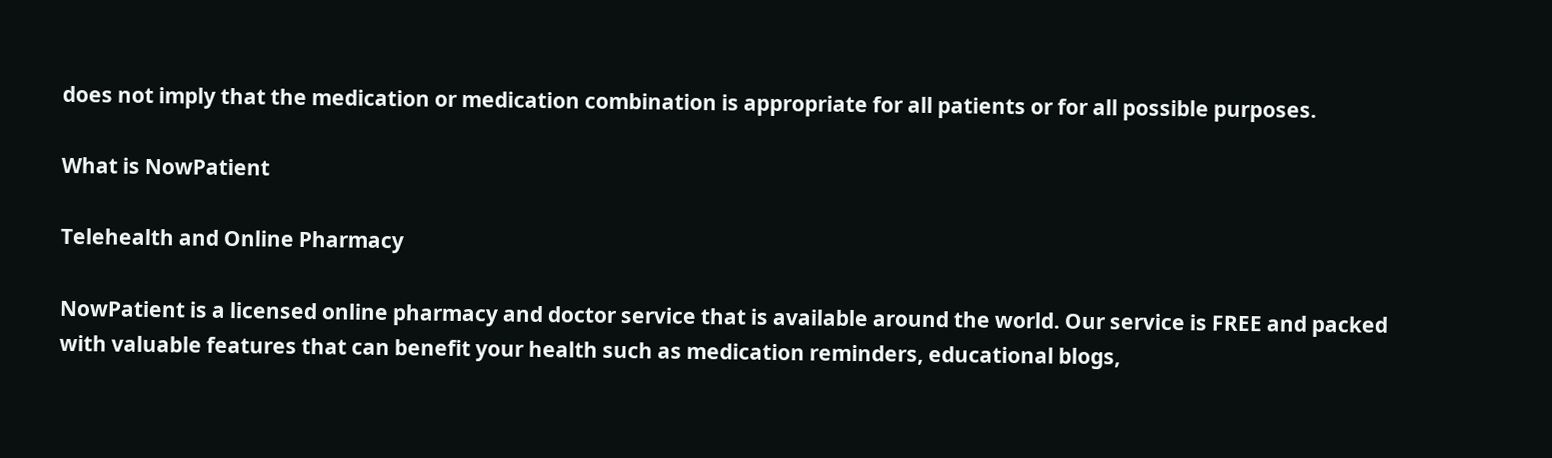does not imply that the medication or medication combination is appropriate for all patients or for all possible purposes.

What is NowPatient

Telehealth and Online Pharmacy

NowPatient is a licensed online pharmacy and doctor service that is available around the world. Our service is FREE and packed with valuable features that can benefit your health such as medication reminders, educational blogs,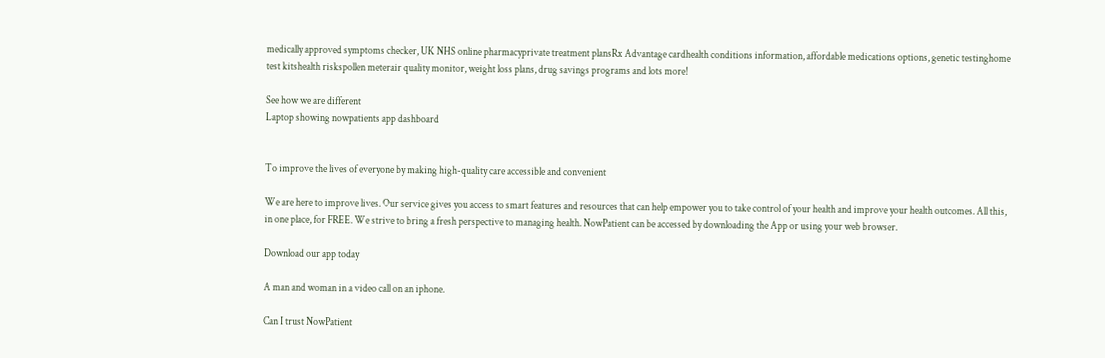medically approved symptoms checker, UK NHS online pharmacyprivate treatment plansRx Advantage cardhealth conditions information, affordable medications options, genetic testinghome test kitshealth riskspollen meterair quality monitor, weight loss plans, drug savings programs and lots more!

See how we are different
Laptop showing nowpatients app dashboard


To improve the lives of everyone by making high-quality care accessible and convenient

We are here to improve lives. Our service gives you access to smart features and resources that can help empower you to take control of your health and improve your health outcomes. All this, in one place, for FREE. We strive to bring a fresh perspective to managing health. NowPatient can be accessed by downloading the App or using your web browser.

Download our app today

A man and woman in a video call on an iphone.

Can I trust NowPatient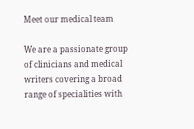Meet our medical team

We are a passionate group of clinicians and medical writers covering a broad range of specialities with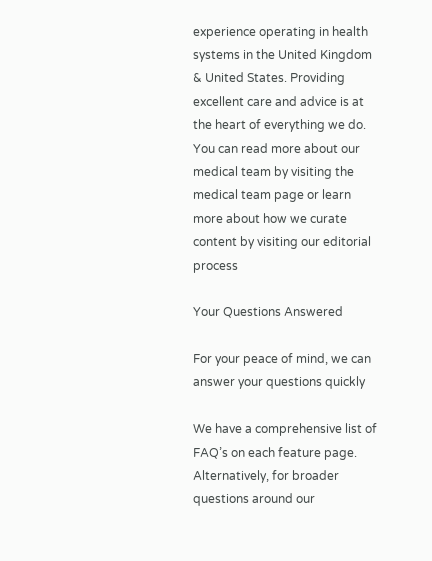experience operating in health systems in the United Kingdom & United States. Providing excellent care and advice is at the heart of everything we do. You can read more about our medical team by visiting the medical team page or learn more about how we curate content by visiting our editorial process

Your Questions Answered

For your peace of mind, we can answer your questions quickly

We have a comprehensive list of FAQ’s on each feature page. Alternatively, for broader questions around our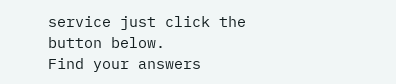service just click the button below.
Find your answers